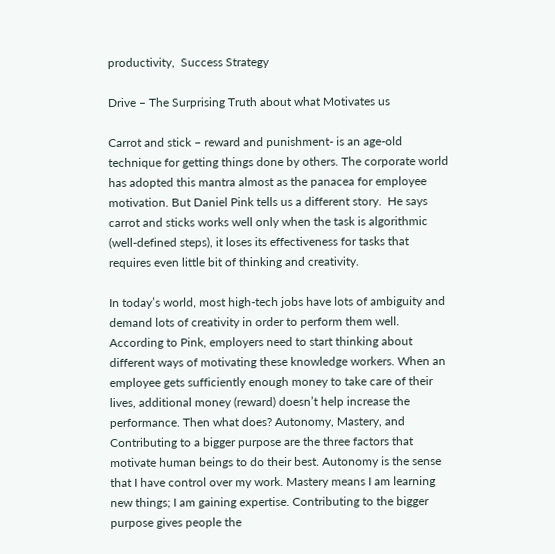productivity,  Success Strategy

Drive – The Surprising Truth about what Motivates us

Carrot and stick – reward and punishment- is an age-old technique for getting things done by others. The corporate world has adopted this mantra almost as the panacea for employee motivation. But Daniel Pink tells us a different story.  He says carrot and sticks works well only when the task is algorithmic (well-defined steps), it loses its effectiveness for tasks that requires even little bit of thinking and creativity.

In today’s world, most high-tech jobs have lots of ambiguity and demand lots of creativity in order to perform them well. According to Pink, employers need to start thinking about different ways of motivating these knowledge workers. When an employee gets sufficiently enough money to take care of their lives, additional money (reward) doesn’t help increase the performance. Then what does? Autonomy, Mastery, and Contributing to a bigger purpose are the three factors that motivate human beings to do their best. Autonomy is the sense that I have control over my work. Mastery means I am learning new things; I am gaining expertise. Contributing to the bigger purpose gives people the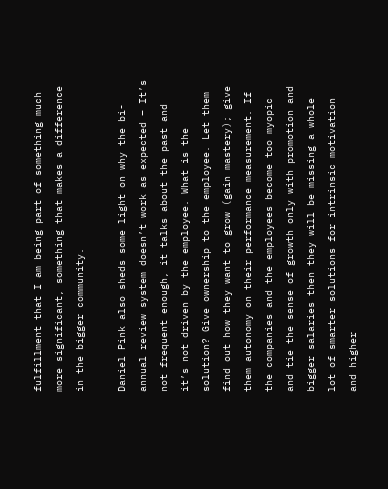fulfillment that I am being part of something much more significant, something that makes a difference in the bigger community.

Daniel Pink also sheds some light on why the bi-annual review system doesn’t work as expected – It’s not frequent enough, it talks about the past and it’s not driven by the employee. What is the solution? Give ownership to the employee. Let them find out how they want to grow (gain mastery); give them autonomy on their performance measurement. If the companies and the employees become too myopic and tie the sense of growth only with promotion and bigger salaries then they will be missing a whole lot of smarter solutions for intrinsic motivation and higher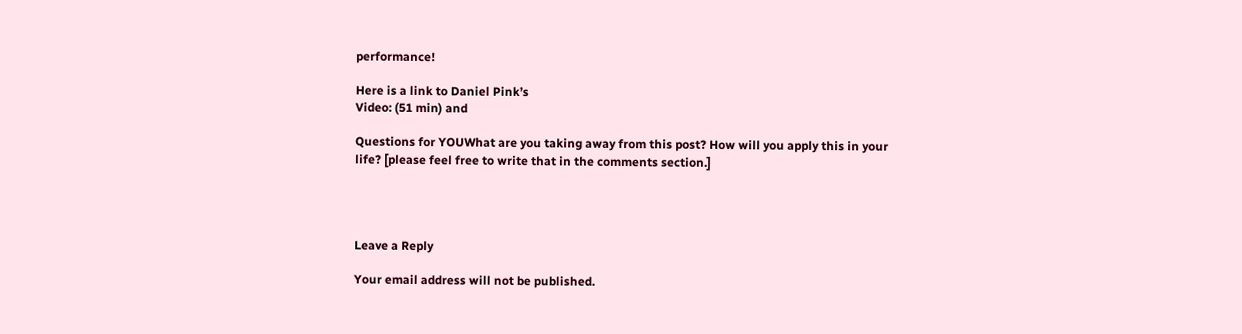performance!

Here is a link to Daniel Pink’s
Video: (51 min) and

Questions for YOUWhat are you taking away from this post? How will you apply this in your life? [please feel free to write that in the comments section.]




Leave a Reply

Your email address will not be published.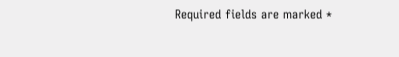Required fields are marked *